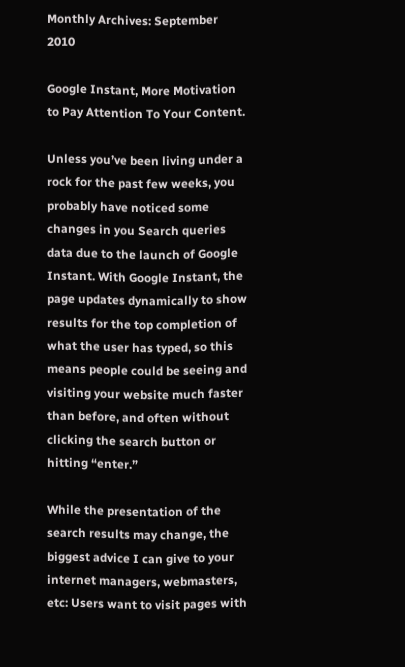Monthly Archives: September 2010

Google Instant, More Motivation to Pay Attention To Your Content.

Unless you’ve been living under a rock for the past few weeks, you probably have noticed some changes in you Search queries data due to the launch of Google Instant. With Google Instant, the page updates dynamically to show results for the top completion of what the user has typed, so this means people could be seeing and visiting your website much faster than before, and often without clicking the search button or hitting “enter.”

While the presentation of the search results may change, the biggest advice I can give to your internet managers, webmasters, etc: Users want to visit pages with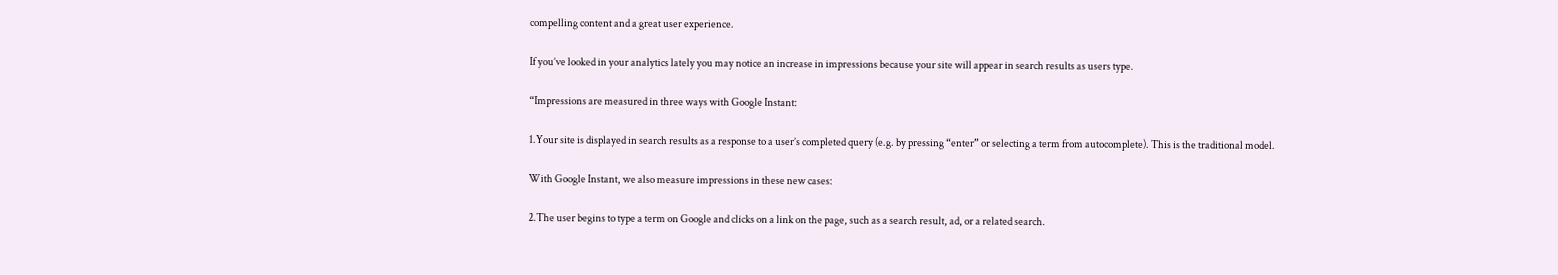compelling content and a great user experience.

If you’ve looked in your analytics lately you may notice an increase in impressions because your site will appear in search results as users type.

“Impressions are measured in three ways with Google Instant:

1.Your site is displayed in search results as a response to a user’s completed query (e.g. by pressing “enter” or selecting a term from autocomplete). This is the traditional model.

With Google Instant, we also measure impressions in these new cases:

2.The user begins to type a term on Google and clicks on a link on the page, such as a search result, ad, or a related search.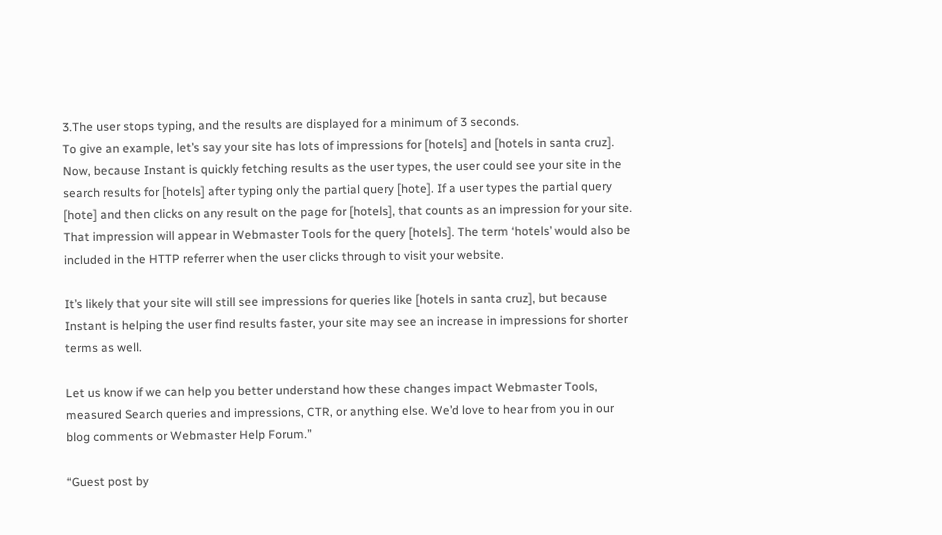3.The user stops typing, and the results are displayed for a minimum of 3 seconds.
To give an example, let’s say your site has lots of impressions for [hotels] and [hotels in santa cruz]. Now, because Instant is quickly fetching results as the user types, the user could see your site in the search results for [hotels] after typing only the partial query [hote]. If a user types the partial query [hote] and then clicks on any result on the page for [hotels], that counts as an impression for your site. That impression will appear in Webmaster Tools for the query [hotels]. The term ‘hotels’ would also be included in the HTTP referrer when the user clicks through to visit your website.

It’s likely that your site will still see impressions for queries like [hotels in santa cruz], but because Instant is helping the user find results faster, your site may see an increase in impressions for shorter terms as well.

Let us know if we can help you better understand how these changes impact Webmaster Tools, measured Search queries and impressions, CTR, or anything else. We’d love to hear from you in our blog comments or Webmaster Help Forum.”

“Guest post by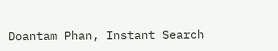Doantam Phan, Instant Search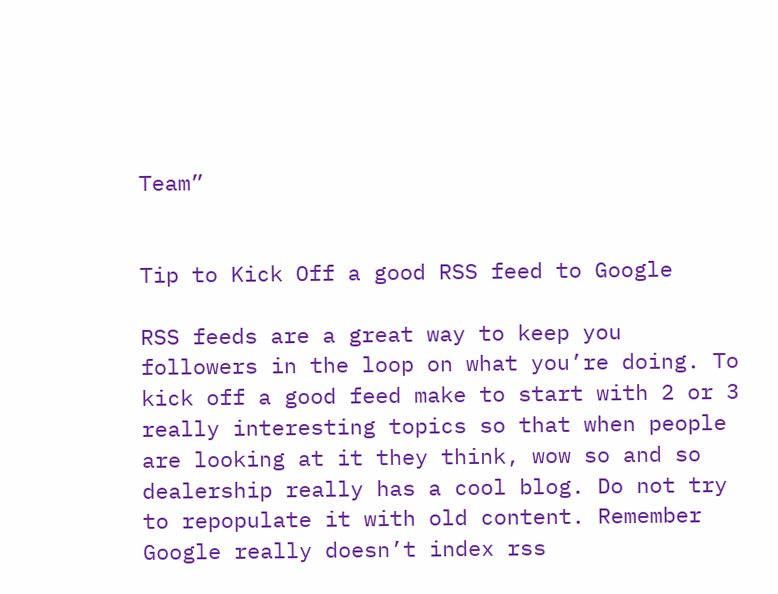Team”


Tip to Kick Off a good RSS feed to Google

RSS feeds are a great way to keep you followers in the loop on what you’re doing. To kick off a good feed make to start with 2 or 3 really interesting topics so that when people are looking at it they think, wow so and so dealership really has a cool blog. Do not try to repopulate it with old content. Remember Google really doesn’t index rss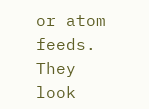or atom feeds. They look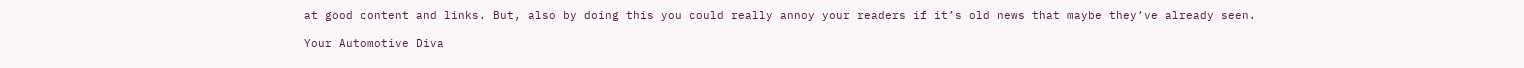at good content and links. But, also by doing this you could really annoy your readers if it’s old news that maybe they’ve already seen.

Your Automotive Diva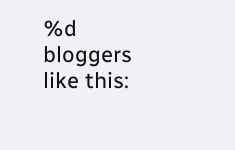%d bloggers like this: